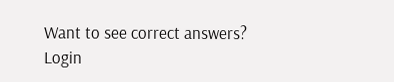Want to see correct answers?
Login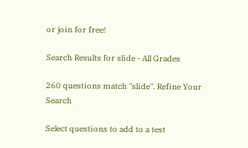or join for free!

Search Results for slide - All Grades

260 questions match "slide". Refine Your Search

Select questions to add to a test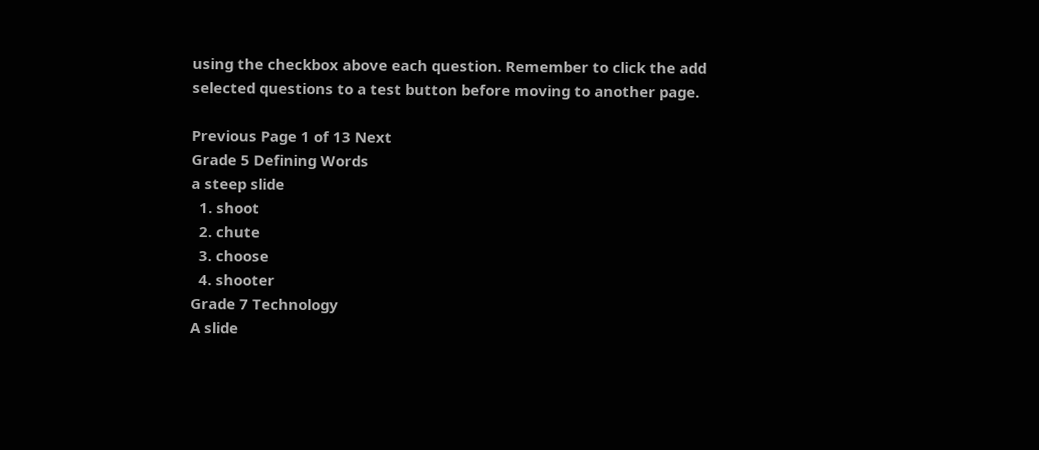using the checkbox above each question. Remember to click the add selected questions to a test button before moving to another page.

Previous Page 1 of 13 Next
Grade 5 Defining Words
a steep slide
  1. shoot
  2. chute
  3. choose
  4. shooter
Grade 7 Technology
A slide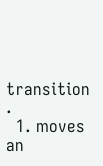transition                                        .
  1. moves an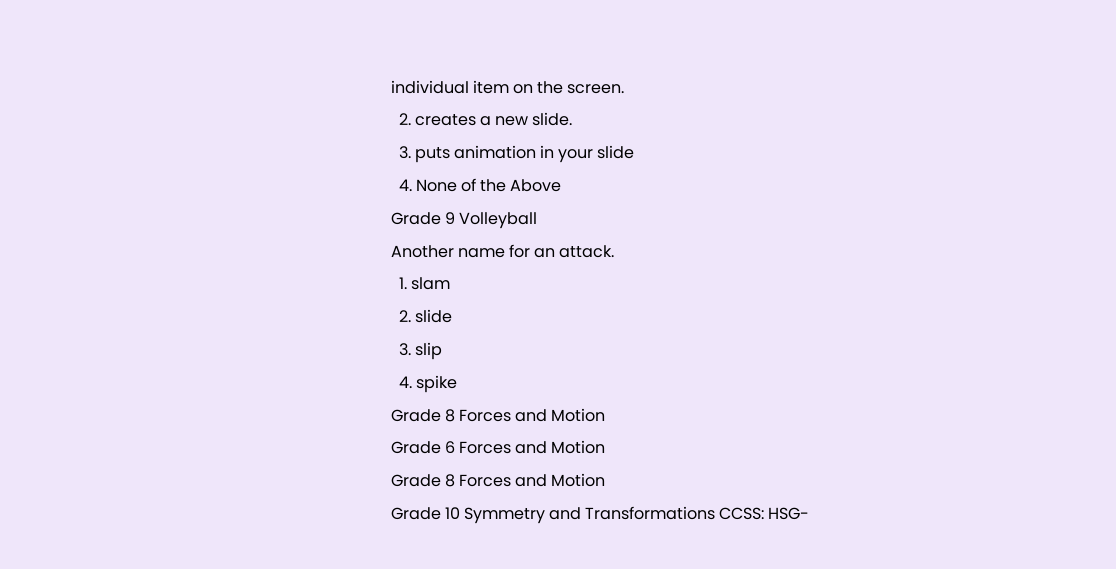individual item on the screen.
  2. creates a new slide.
  3. puts animation in your slide
  4. None of the Above
Grade 9 Volleyball
Another name for an attack.
  1. slam
  2. slide
  3. slip
  4. spike
Grade 8 Forces and Motion
Grade 6 Forces and Motion
Grade 8 Forces and Motion
Grade 10 Symmetry and Transformations CCSS: HSG-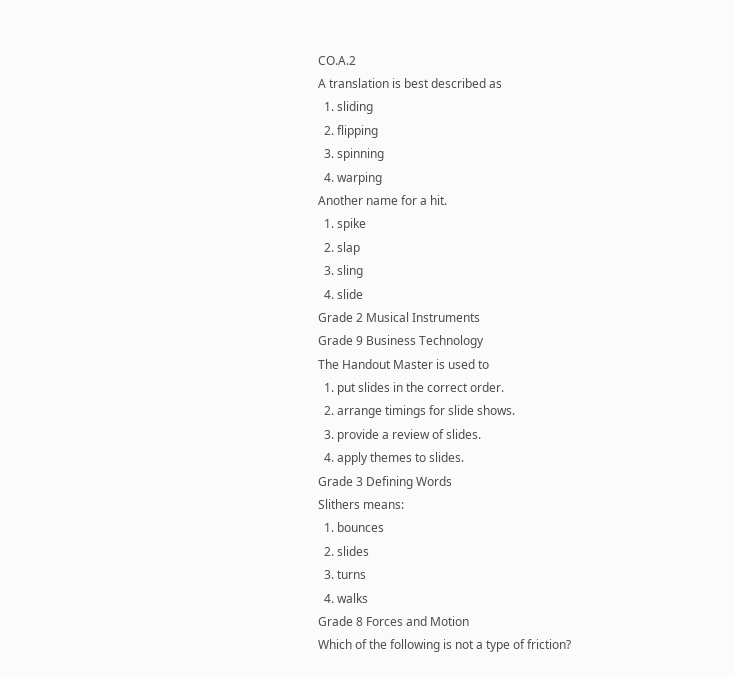CO.A.2
A translation is best described as
  1. sliding
  2. flipping
  3. spinning
  4. warping
Another name for a hit.
  1. spike
  2. slap
  3. sling
  4. slide
Grade 2 Musical Instruments
Grade 9 Business Technology
The Handout Master is used to
  1. put slides in the correct order.
  2. arrange timings for slide shows.
  3. provide a review of slides.
  4. apply themes to slides.
Grade 3 Defining Words
Slithers means:
  1. bounces
  2. slides
  3. turns
  4. walks
Grade 8 Forces and Motion
Which of the following is not a type of friction?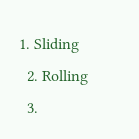1. Sliding
  2. Rolling
  3.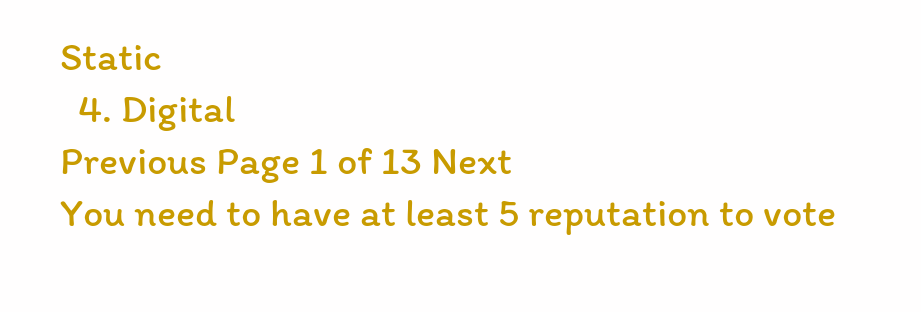Static
  4. Digital
Previous Page 1 of 13 Next
You need to have at least 5 reputation to vote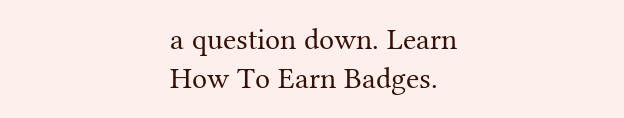a question down. Learn How To Earn Badges.